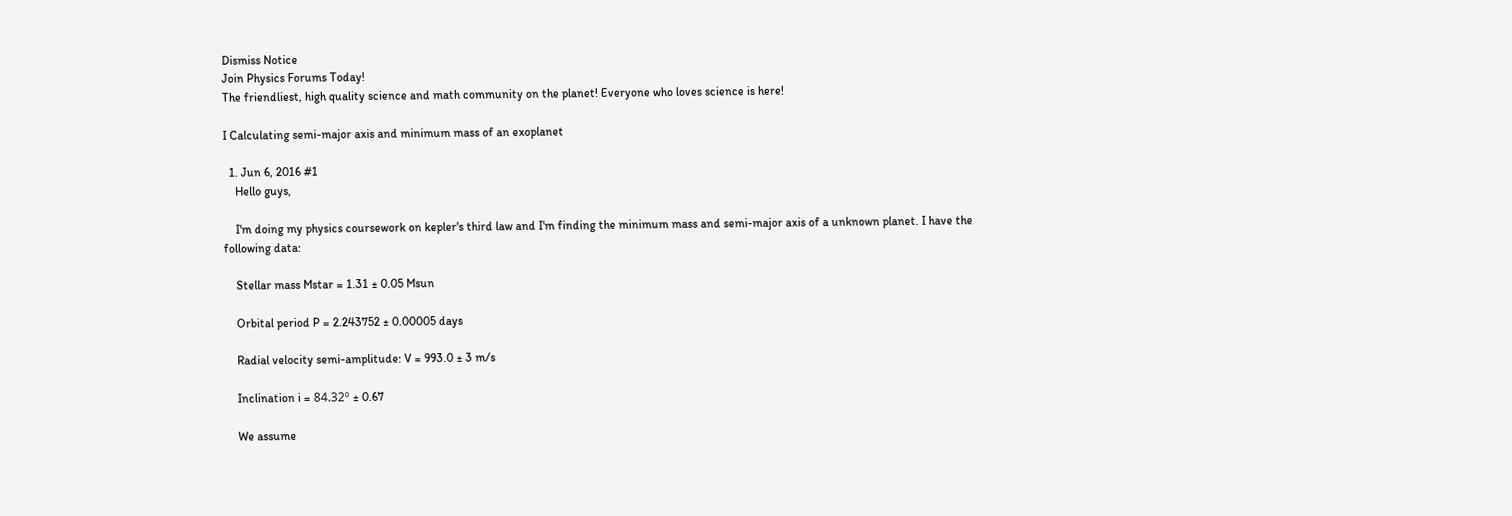Dismiss Notice
Join Physics Forums Today!
The friendliest, high quality science and math community on the planet! Everyone who loves science is here!

I Calculating semi-major axis and minimum mass of an exoplanet

  1. Jun 6, 2016 #1
    Hello guys,

    I'm doing my physics coursework on kepler's third law and I'm finding the minimum mass and semi-major axis of a unknown planet. I have the following data:

    Stellar mass Mstar = 1.31 ± 0.05 Msun

    Orbital period P = 2.243752 ± 0.00005 days

    Radial velocity semi-amplitude: V = 993.0 ± 3 m/s

    Inclination i = 84.32º ± 0.67

    We assume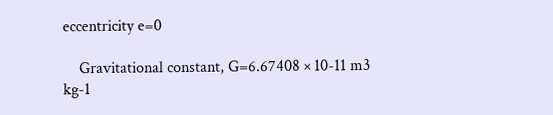eccentricity e=0

    Gravitational constant, G=6.67408 × 10-11 m3 kg-1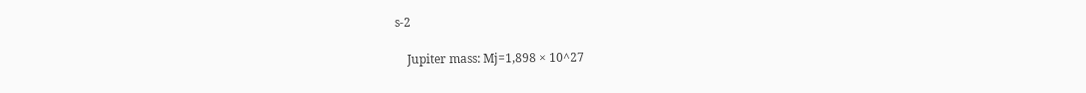s-2

    Jupiter mass: Mj=1,898 × 10^27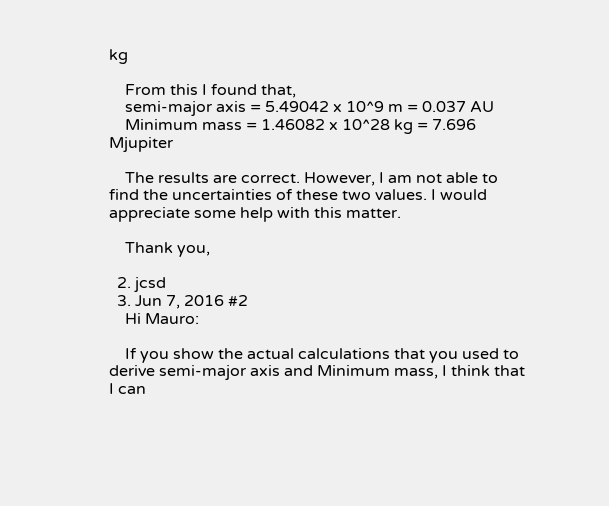kg

    From this I found that,
    semi-major axis = 5.49042 x 10^9 m = 0.037 AU
    Minimum mass = 1.46082 x 10^28 kg = 7.696 Mjupiter

    The results are correct. However, I am not able to find the uncertainties of these two values. I would appreciate some help with this matter.

    Thank you,

  2. jcsd
  3. Jun 7, 2016 #2
    Hi Mauro:

    If you show the actual calculations that you used to derive semi-major axis and Minimum mass, I think that I can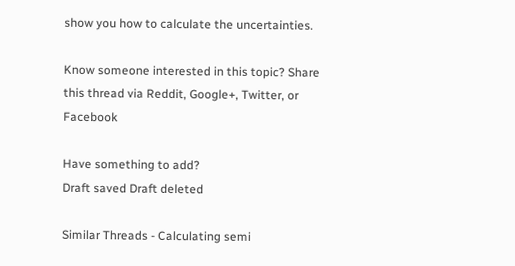show you how to calculate the uncertainties.

Know someone interested in this topic? Share this thread via Reddit, Google+, Twitter, or Facebook

Have something to add?
Draft saved Draft deleted

Similar Threads - Calculating semi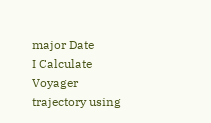major Date
I Calculate Voyager trajectory using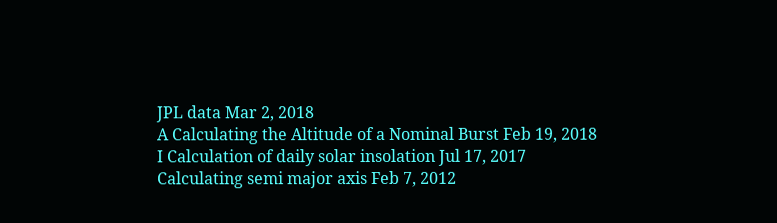JPL data Mar 2, 2018
A Calculating the Altitude of a Nominal Burst Feb 19, 2018
I Calculation of daily solar insolation Jul 17, 2017
Calculating semi major axis Feb 7, 2012